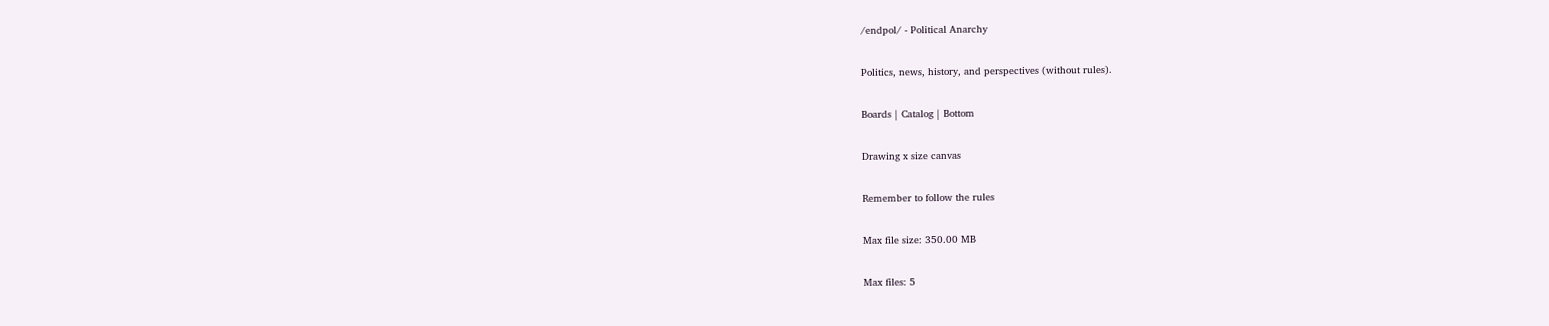/endpol/ - Political Anarchy

Politics, news, history, and perspectives (without rules).

Boards | Catalog | Bottom

Drawing x size canvas

Remember to follow the rules

Max file size: 350.00 MB

Max files: 5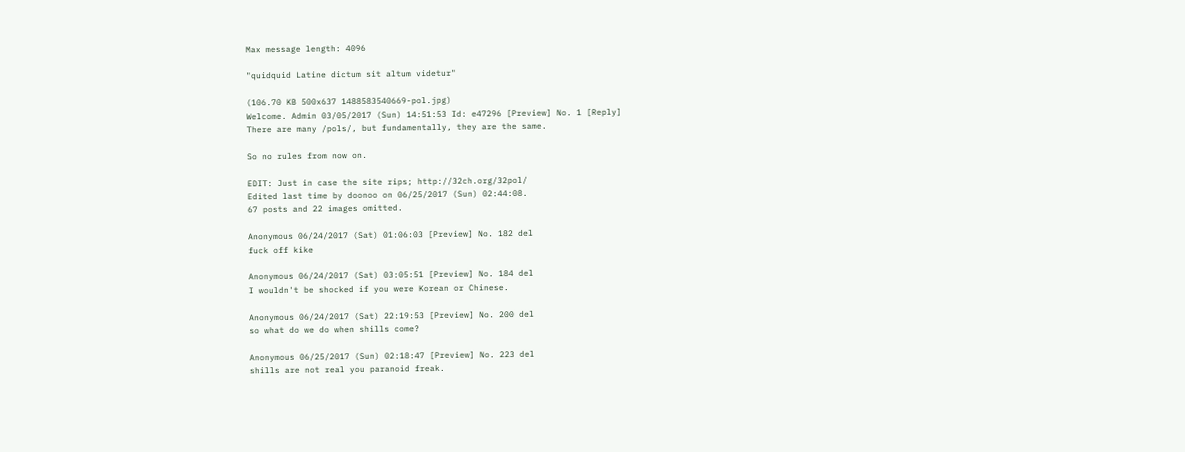Max message length: 4096

"quidquid Latine dictum sit altum videtur"

(106.70 KB 500x637 1488583540669-pol.jpg)
Welcome. Admin 03/05/2017 (Sun) 14:51:53 Id: e47296 [Preview] No. 1 [Reply]
There are many /pols/, but fundamentally, they are the same.

So no rules from now on.

EDIT: Just in case the site rips; http://32ch.org/32pol/
Edited last time by doonoo on 06/25/2017 (Sun) 02:44:08.
67 posts and 22 images omitted.

Anonymous 06/24/2017 (Sat) 01:06:03 [Preview] No. 182 del
fuck off kike

Anonymous 06/24/2017 (Sat) 03:05:51 [Preview] No. 184 del
I wouldn't be shocked if you were Korean or Chinese.

Anonymous 06/24/2017 (Sat) 22:19:53 [Preview] No. 200 del
so what do we do when shills come?

Anonymous 06/25/2017 (Sun) 02:18:47 [Preview] No. 223 del
shills are not real you paranoid freak.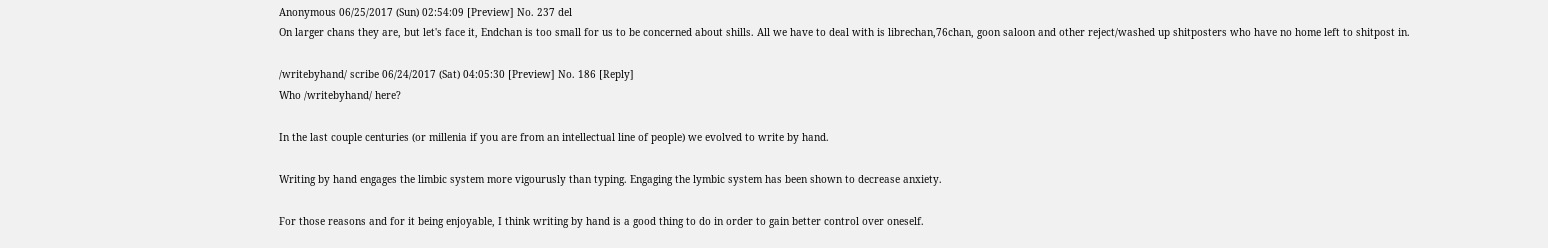Anonymous 06/25/2017 (Sun) 02:54:09 [Preview] No. 237 del
On larger chans they are, but let's face it, Endchan is too small for us to be concerned about shills. All we have to deal with is librechan,76chan, goon saloon and other reject/washed up shitposters who have no home left to shitpost in.

/writebyhand/ scribe 06/24/2017 (Sat) 04:05:30 [Preview] No. 186 [Reply]
Who /writebyhand/ here?

In the last couple centuries (or millenia if you are from an intellectual line of people) we evolved to write by hand.

Writing by hand engages the limbic system more vigourusly than typing. Engaging the lymbic system has been shown to decrease anxiety.

For those reasons and for it being enjoyable, I think writing by hand is a good thing to do in order to gain better control over oneself.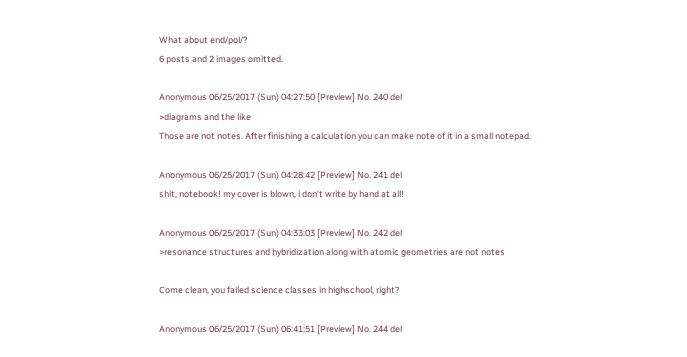What about end/pol/?
6 posts and 2 images omitted.

Anonymous 06/25/2017 (Sun) 04:27:50 [Preview] No. 240 del
>diagrams and the like
Those are not notes. After finishing a calculation you can make note of it in a small notepad.

Anonymous 06/25/2017 (Sun) 04:28:42 [Preview] No. 241 del
shit, notebook! my cover is blown, i don't write by hand at all!

Anonymous 06/25/2017 (Sun) 04:33:03 [Preview] No. 242 del
>resonance structures and hybridization along with atomic geometries are not notes

Come clean, you failed science classes in highschool, right?

Anonymous 06/25/2017 (Sun) 06:41:51 [Preview] No. 244 del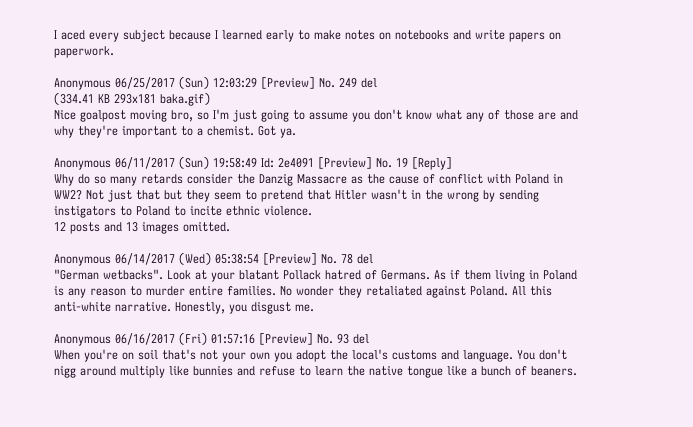I aced every subject because I learned early to make notes on notebooks and write papers on paperwork.

Anonymous 06/25/2017 (Sun) 12:03:29 [Preview] No. 249 del
(334.41 KB 293x181 baka.gif)
Nice goalpost moving bro, so I'm just going to assume you don't know what any of those are and why they're important to a chemist. Got ya.

Anonymous 06/11/2017 (Sun) 19:58:49 Id: 2e4091 [Preview] No. 19 [Reply]
Why do so many retards consider the Danzig Massacre as the cause of conflict with Poland in WW2? Not just that but they seem to pretend that Hitler wasn't in the wrong by sending instigators to Poland to incite ethnic violence.
12 posts and 13 images omitted.

Anonymous 06/14/2017 (Wed) 05:38:54 [Preview] No. 78 del
"German wetbacks". Look at your blatant Pollack hatred of Germans. As if them living in Poland is any reason to murder entire families. No wonder they retaliated against Poland. All this anti-white narrative. Honestly, you disgust me.

Anonymous 06/16/2017 (Fri) 01:57:16 [Preview] No. 93 del
When you're on soil that's not your own you adopt the local's customs and language. You don't nigg around multiply like bunnies and refuse to learn the native tongue like a bunch of beaners.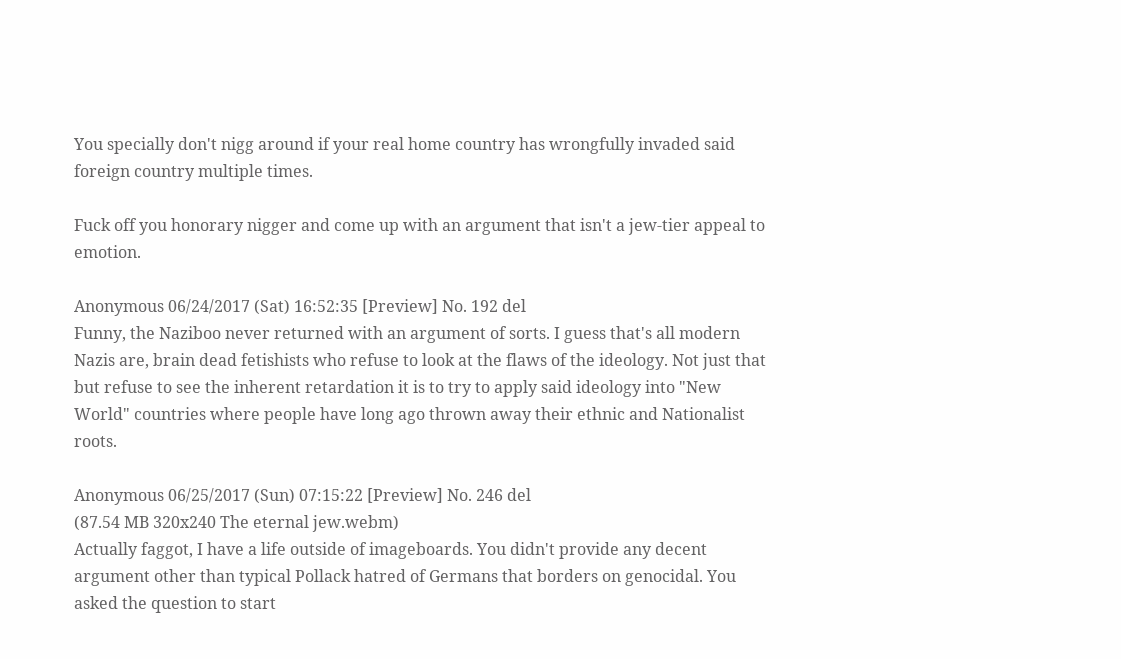You specially don't nigg around if your real home country has wrongfully invaded said foreign country multiple times.

Fuck off you honorary nigger and come up with an argument that isn't a jew-tier appeal to emotion.

Anonymous 06/24/2017 (Sat) 16:52:35 [Preview] No. 192 del
Funny, the Naziboo never returned with an argument of sorts. I guess that's all modern Nazis are, brain dead fetishists who refuse to look at the flaws of the ideology. Not just that but refuse to see the inherent retardation it is to try to apply said ideology into "New World" countries where people have long ago thrown away their ethnic and Nationalist roots.

Anonymous 06/25/2017 (Sun) 07:15:22 [Preview] No. 246 del
(87.54 MB 320x240 The eternal jew.webm)
Actually faggot, I have a life outside of imageboards. You didn't provide any decent argument other than typical Pollack hatred of Germans that borders on genocidal. You asked the question to start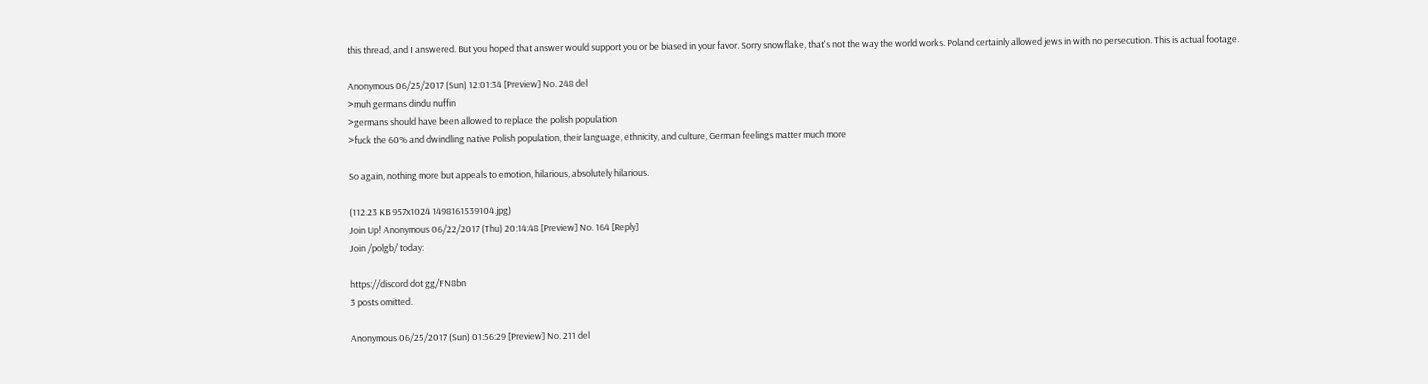this thread, and I answered. But you hoped that answer would support you or be biased in your favor. Sorry snowflake, that's not the way the world works. Poland certainly allowed jews in with no persecution. This is actual footage.

Anonymous 06/25/2017 (Sun) 12:01:34 [Preview] No. 248 del
>muh germans dindu nuffin
>germans should have been allowed to replace the polish population
>fuck the 60% and dwindling native Polish population, their language, ethnicity, and culture, German feelings matter much more

So again, nothing more but appeals to emotion, hilarious, absolutely hilarious.

(112.23 KB 957x1024 1498161539104.jpg)
Join Up! Anonymous 06/22/2017 (Thu) 20:14:48 [Preview] No. 164 [Reply]
Join /polgb/ today:

https://discord dot gg/FN8bn
3 posts omitted.

Anonymous 06/25/2017 (Sun) 01:56:29 [Preview] No. 211 del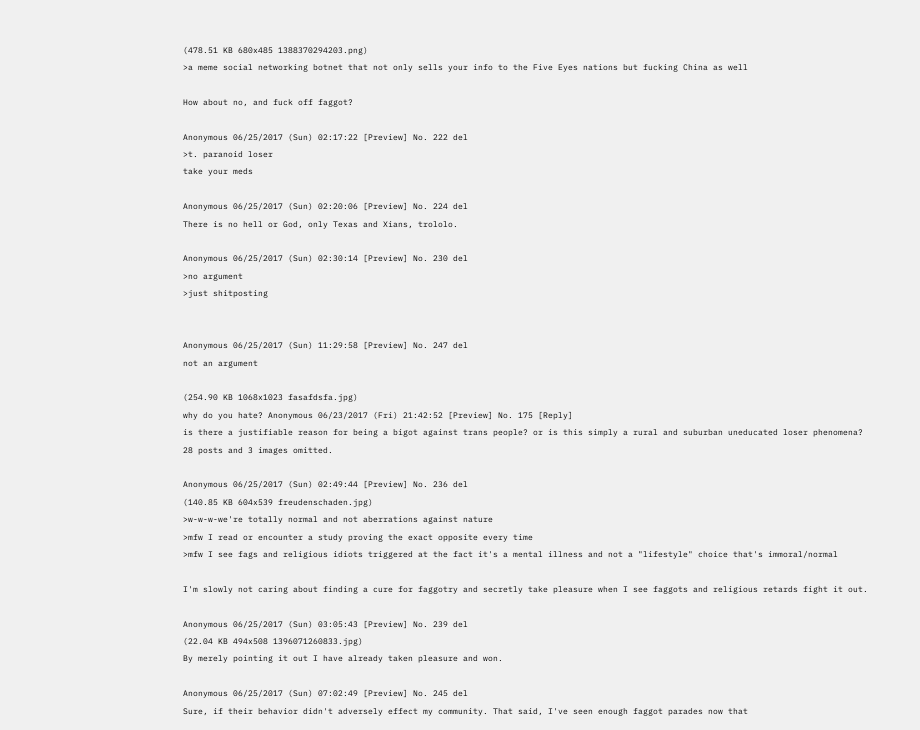(478.51 KB 680x485 1388370294203.png)
>a meme social networking botnet that not only sells your info to the Five Eyes nations but fucking China as well

How about no, and fuck off faggot?

Anonymous 06/25/2017 (Sun) 02:17:22 [Preview] No. 222 del
>t. paranoid loser
take your meds

Anonymous 06/25/2017 (Sun) 02:20:06 [Preview] No. 224 del
There is no hell or God, only Texas and Xians, trololo.

Anonymous 06/25/2017 (Sun) 02:30:14 [Preview] No. 230 del
>no argument
>just shitposting


Anonymous 06/25/2017 (Sun) 11:29:58 [Preview] No. 247 del
not an argument

(254.90 KB 1068x1023 fasafdsfa.jpg)
why do you hate? Anonymous 06/23/2017 (Fri) 21:42:52 [Preview] No. 175 [Reply]
is there a justifiable reason for being a bigot against trans people? or is this simply a rural and suburban uneducated loser phenomena?
28 posts and 3 images omitted.

Anonymous 06/25/2017 (Sun) 02:49:44 [Preview] No. 236 del
(140.85 KB 604x539 freudenschaden.jpg)
>w-w-w-we're totally normal and not aberrations against nature
>mfw I read or encounter a study proving the exact opposite every time
>mfw I see fags and religious idiots triggered at the fact it's a mental illness and not a "lifestyle" choice that's immoral/normal

I'm slowly not caring about finding a cure for faggotry and secretly take pleasure when I see faggots and religious retards fight it out.

Anonymous 06/25/2017 (Sun) 03:05:43 [Preview] No. 239 del
(22.04 KB 494x508 1396071260833.jpg)
By merely pointing it out I have already taken pleasure and won.

Anonymous 06/25/2017 (Sun) 07:02:49 [Preview] No. 245 del
Sure, if their behavior didn't adversely effect my community. That said, I've seen enough faggot parades now that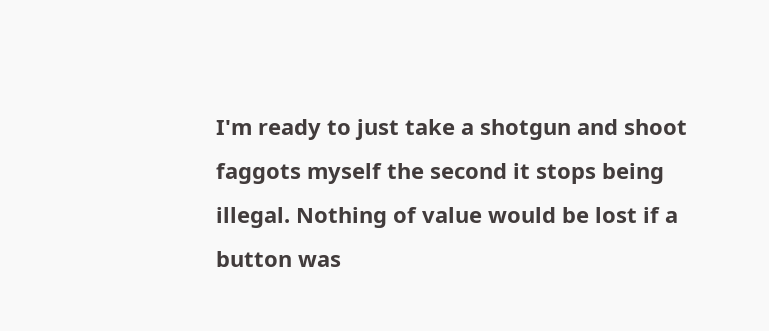I'm ready to just take a shotgun and shoot faggots myself the second it stops being illegal. Nothing of value would be lost if a button was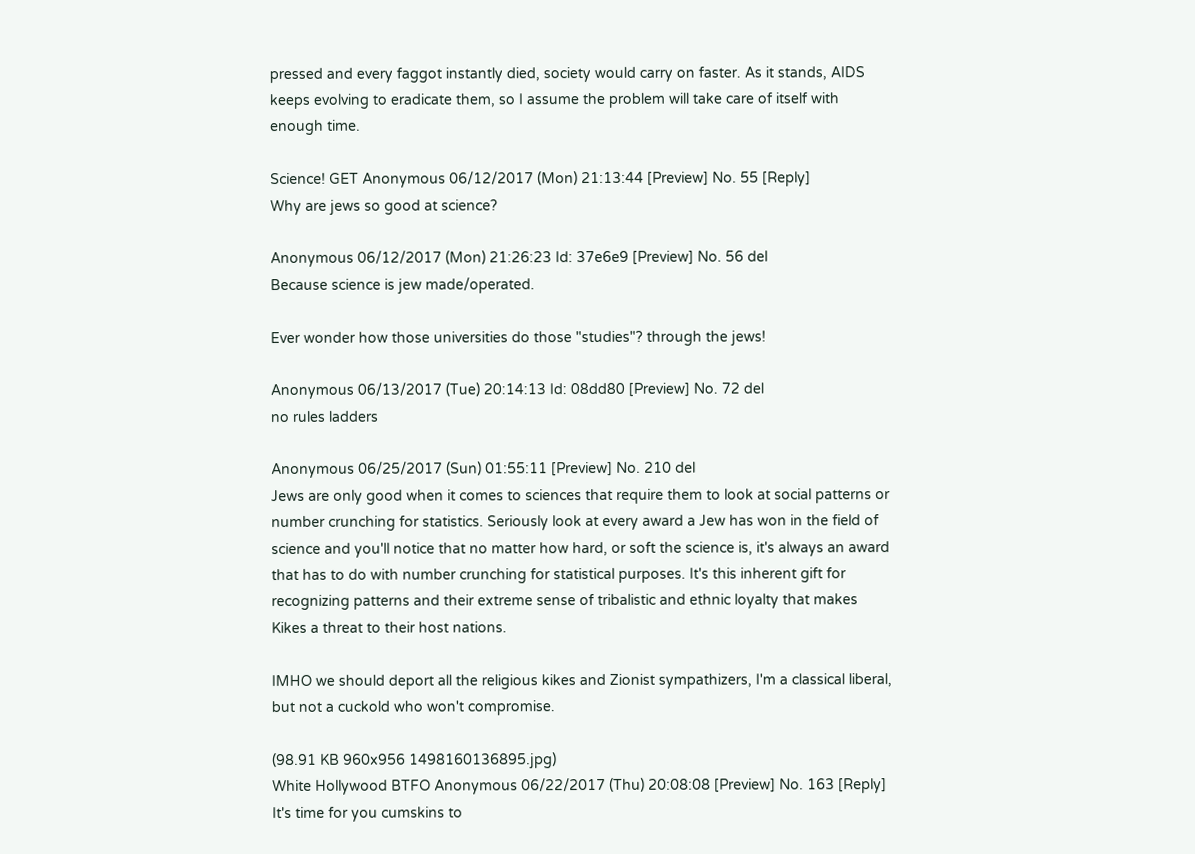pressed and every faggot instantly died, society would carry on faster. As it stands, AIDS keeps evolving to eradicate them, so I assume the problem will take care of itself with enough time.

Science! GET Anonymous 06/12/2017 (Mon) 21:13:44 [Preview] No. 55 [Reply]
Why are jews so good at science?

Anonymous 06/12/2017 (Mon) 21:26:23 Id: 37e6e9 [Preview] No. 56 del
Because science is jew made/operated.

Ever wonder how those universities do those "studies"? through the jews!

Anonymous 06/13/2017 (Tue) 20:14:13 Id: 08dd80 [Preview] No. 72 del
no rules ladders

Anonymous 06/25/2017 (Sun) 01:55:11 [Preview] No. 210 del
Jews are only good when it comes to sciences that require them to look at social patterns or number crunching for statistics. Seriously look at every award a Jew has won in the field of science and you'll notice that no matter how hard, or soft the science is, it's always an award that has to do with number crunching for statistical purposes. It's this inherent gift for recognizing patterns and their extreme sense of tribalistic and ethnic loyalty that makes Kikes a threat to their host nations.

IMHO we should deport all the religious kikes and Zionist sympathizers, I'm a classical liberal, but not a cuckold who won't compromise.

(98.91 KB 960x956 1498160136895.jpg)
White Hollywood BTFO Anonymous 06/22/2017 (Thu) 20:08:08 [Preview] No. 163 [Reply]
It's time for you cumskins to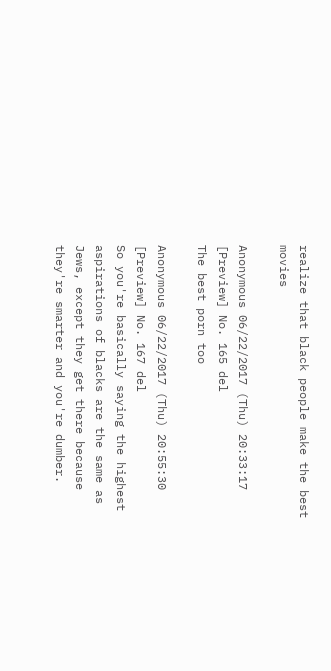realize that black people make the best movies

Anonymous 06/22/2017 (Thu) 20:33:17 [Preview] No. 165 del
The best porn too

Anonymous 06/22/2017 (Thu) 20:55:30 [Preview] No. 167 del
So you're basically saying the highest aspirations of blacks are the same as Jews, except they get there because they're smarter and you're dumber.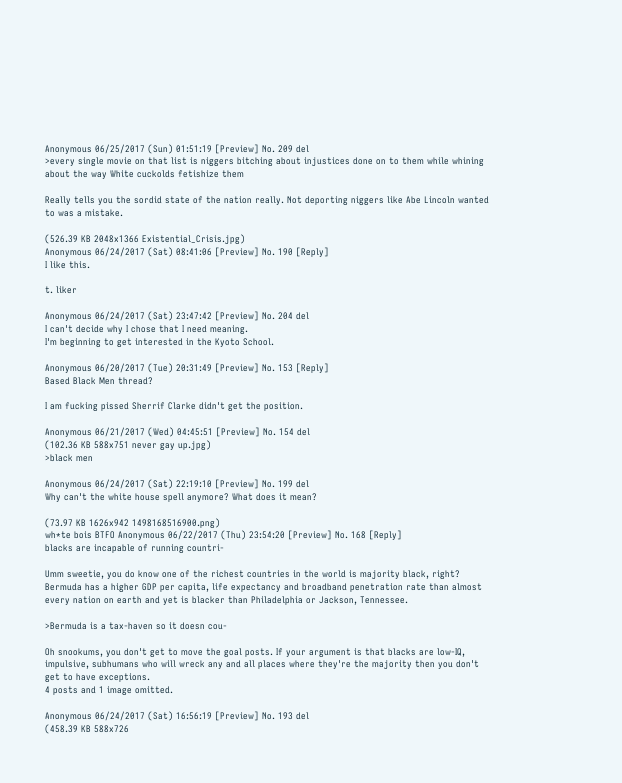Anonymous 06/25/2017 (Sun) 01:51:19 [Preview] No. 209 del
>every single movie on that list is niggers bitching about injustices done on to them while whining about the way White cuckolds fetishize them

Really tells you the sordid state of the nation really. Not deporting niggers like Abe Lincoln wanted to was a mistake.

(526.39 KB 2048x1366 Existential_Crisis.jpg)
Anonymous 06/24/2017 (Sat) 08:41:06 [Preview] No. 190 [Reply]
I like this.

t. liker

Anonymous 06/24/2017 (Sat) 23:47:42 [Preview] No. 204 del
I can't decide why I chose that I need meaning.
I'm beginning to get interested in the Kyoto School.

Anonymous 06/20/2017 (Tue) 20:31:49 [Preview] No. 153 [Reply]
Based Black Men thread?

I am fucking pissed Sherrif Clarke didn't get the position.

Anonymous 06/21/2017 (Wed) 04:45:51 [Preview] No. 154 del
(102.36 KB 588x751 never gay up.jpg)
>black men

Anonymous 06/24/2017 (Sat) 22:19:10 [Preview] No. 199 del
Why can't the white house spell anymore? What does it mean?

(73.97 KB 1626x942 1498168516900.png)
wh*te bois BTFO Anonymous 06/22/2017 (Thu) 23:54:20 [Preview] No. 168 [Reply]
blacks are incapable of running countri-

Umm sweetie, you do know one of the richest countries in the world is majority black, right? Bermuda has a higher GDP per capita, life expectancy and broadband penetration rate than almost every nation on earth and yet is blacker than Philadelphia or Jackson, Tennessee.

>Bermuda is a tax-haven so it doesn cou-

Oh snookums, you don't get to move the goal posts. If your argument is that blacks are low-IQ, impulsive, subhumans who will wreck any and all places where they're the majority then you don't get to have exceptions.
4 posts and 1 image omitted.

Anonymous 06/24/2017 (Sat) 16:56:19 [Preview] No. 193 del
(458.39 KB 588x726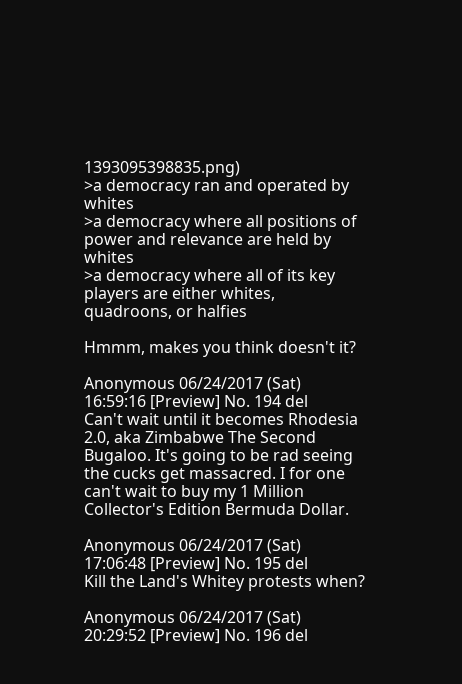1393095398835.png)
>a democracy ran and operated by whites
>a democracy where all positions of power and relevance are held by whites
>a democracy where all of its key players are either whites, quadroons, or halfies

Hmmm, makes you think doesn't it?

Anonymous 06/24/2017 (Sat) 16:59:16 [Preview] No. 194 del
Can't wait until it becomes Rhodesia 2.0, aka Zimbabwe The Second Bugaloo. It's going to be rad seeing the cucks get massacred. I for one can't wait to buy my 1 Million Collector's Edition Bermuda Dollar.

Anonymous 06/24/2017 (Sat) 17:06:48 [Preview] No. 195 del
Kill the Land's Whitey protests when?

Anonymous 06/24/2017 (Sat) 20:29:52 [Preview] No. 196 del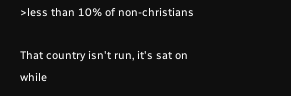>less than 10% of non-christians

That country isn't run, it's sat on while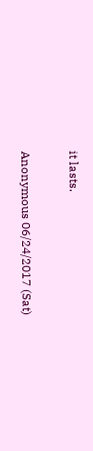it lasts.

Anonymous 06/24/2017 (Sat)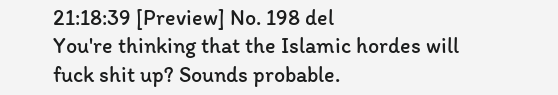21:18:39 [Preview] No. 198 del
You're thinking that the Islamic hordes will fuck shit up? Sounds probable.